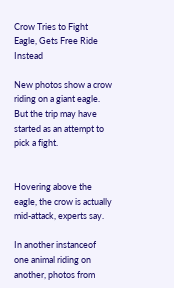Crow Tries to Fight Eagle, Gets Free Ride Instead

New photos show a crow riding on a giant eagle. But the trip may have started as an attempt to pick a fight.


Hovering above the eagle, the crow is actually mid-attack, experts say.

In another instanceof one animal riding on another, photos from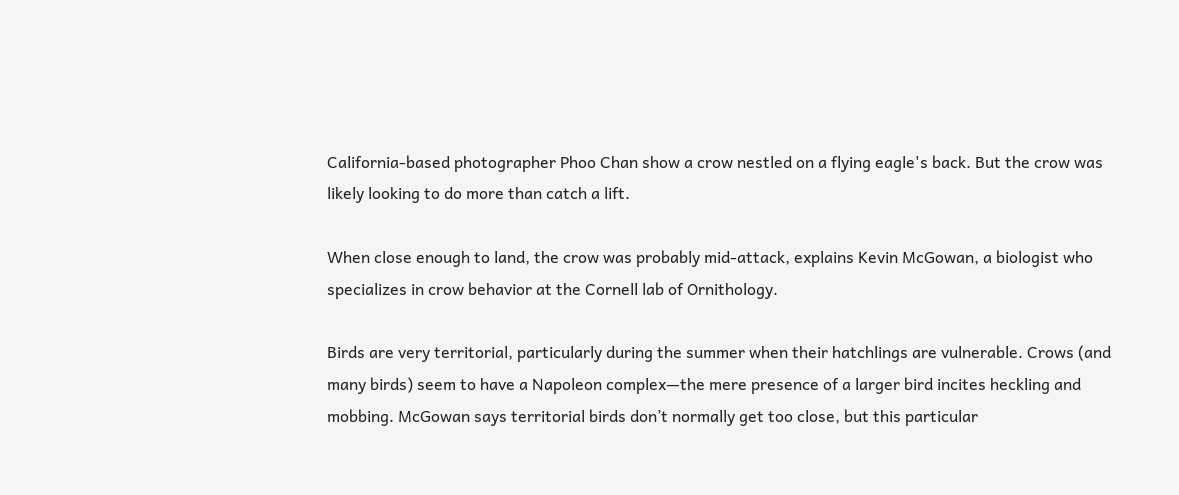California-based photographer Phoo Chan show a crow nestled on a flying eagle's back. But the crow was likely looking to do more than catch a lift.

When close enough to land, the crow was probably mid-attack, explains Kevin McGowan, a biologist who specializes in crow behavior at the Cornell lab of Ornithology.

Birds are very territorial, particularly during the summer when their hatchlings are vulnerable. Crows (and many birds) seem to have a Napoleon complex—the mere presence of a larger bird incites heckling and mobbing. McGowan says territorial birds don’t normally get too close, but this particular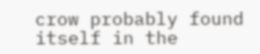crow probably found itself in the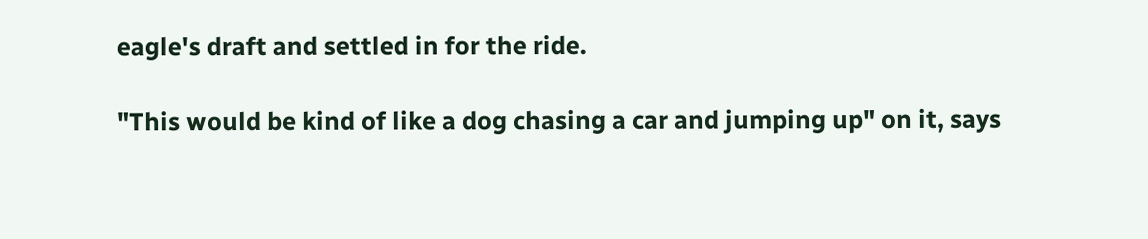eagle's draft and settled in for the ride.

"This would be kind of like a dog chasing a car and jumping up" on it, says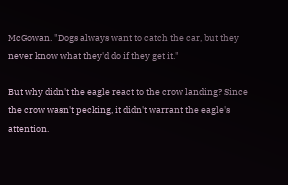McGowan. "Dogs always want to catch the car, but they never know what they'd do if they get it."

But why didn't the eagle react to the crow landing? Since the crow wasn't pecking, it didn't warrant the eagle's attention.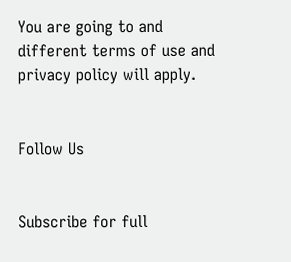You are going to and different terms of use and privacy policy will apply.


Follow Us


Subscribe for full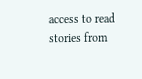access to read stories from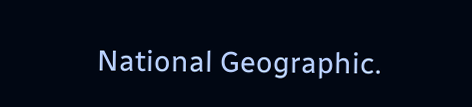National Geographic.